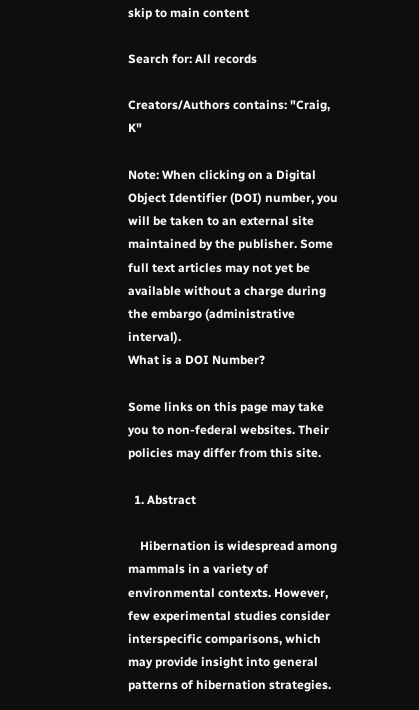skip to main content

Search for: All records

Creators/Authors contains: "Craig, K"

Note: When clicking on a Digital Object Identifier (DOI) number, you will be taken to an external site maintained by the publisher. Some full text articles may not yet be available without a charge during the embargo (administrative interval).
What is a DOI Number?

Some links on this page may take you to non-federal websites. Their policies may differ from this site.

  1. Abstract

    Hibernation is widespread among mammals in a variety of environmental contexts. However, few experimental studies consider interspecific comparisons, which may provide insight into general patterns of hibernation strategies.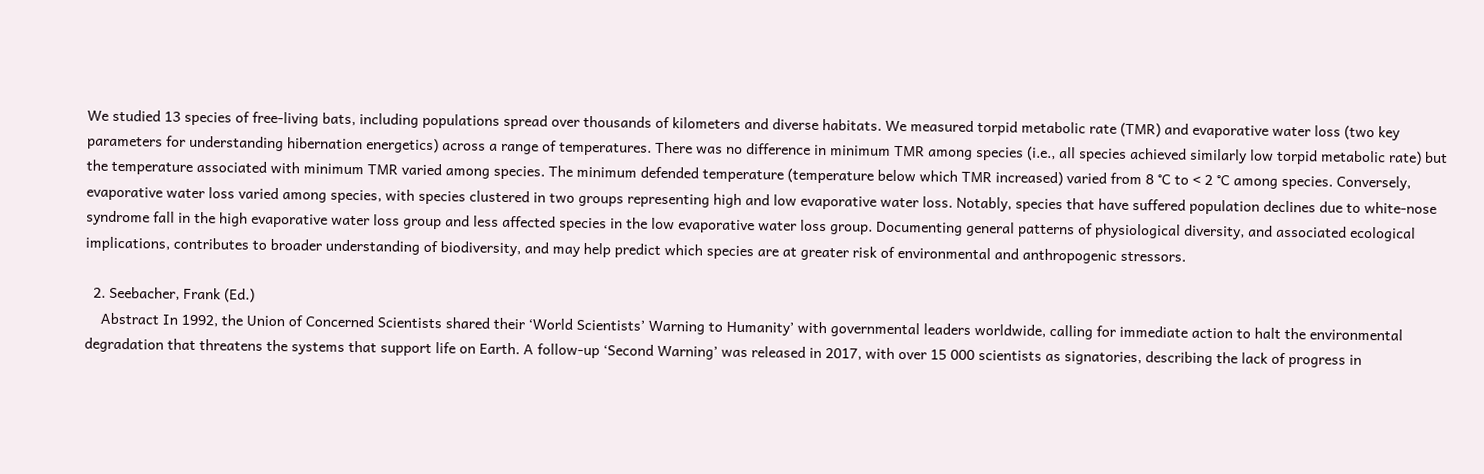We studied 13 species of free-living bats, including populations spread over thousands of kilometers and diverse habitats. We measured torpid metabolic rate (TMR) and evaporative water loss (two key parameters for understanding hibernation energetics) across a range of temperatures. There was no difference in minimum TMR among species (i.e., all species achieved similarly low torpid metabolic rate) but the temperature associated with minimum TMR varied among species. The minimum defended temperature (temperature below which TMR increased) varied from 8 °C to < 2 °C among species. Conversely, evaporative water loss varied among species, with species clustered in two groups representing high and low evaporative water loss. Notably, species that have suffered population declines due to white-nose syndrome fall in the high evaporative water loss group and less affected species in the low evaporative water loss group. Documenting general patterns of physiological diversity, and associated ecological implications, contributes to broader understanding of biodiversity, and may help predict which species are at greater risk of environmental and anthropogenic stressors.

  2. Seebacher, Frank (Ed.)
    Abstract In 1992, the Union of Concerned Scientists shared their ‘World Scientists’ Warning to Humanity’ with governmental leaders worldwide, calling for immediate action to halt the environmental degradation that threatens the systems that support life on Earth. A follow-up ‘Second Warning’ was released in 2017, with over 15 000 scientists as signatories, describing the lack of progress in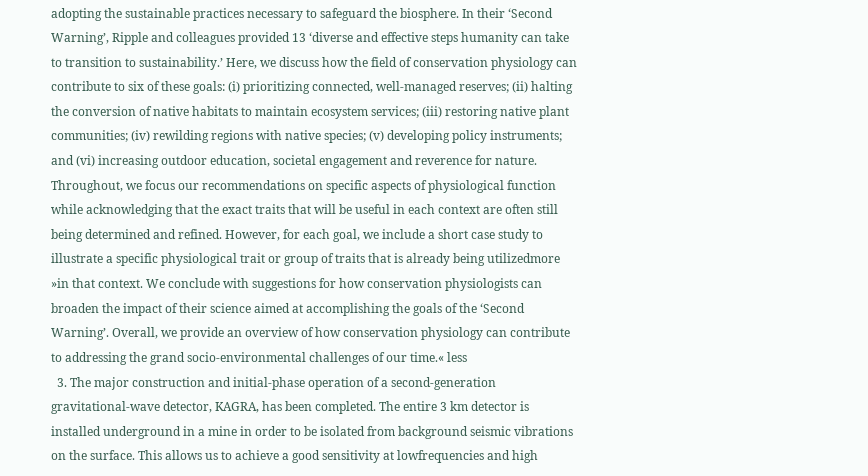adopting the sustainable practices necessary to safeguard the biosphere. In their ‘Second Warning’, Ripple and colleagues provided 13 ‘diverse and effective steps humanity can take to transition to sustainability.’ Here, we discuss how the field of conservation physiology can contribute to six of these goals: (i) prioritizing connected, well-managed reserves; (ii) halting the conversion of native habitats to maintain ecosystem services; (iii) restoring native plant communities; (iv) rewilding regions with native species; (v) developing policy instruments; and (vi) increasing outdoor education, societal engagement and reverence for nature. Throughout, we focus our recommendations on specific aspects of physiological function while acknowledging that the exact traits that will be useful in each context are often still being determined and refined. However, for each goal, we include a short case study to illustrate a specific physiological trait or group of traits that is already being utilizedmore »in that context. We conclude with suggestions for how conservation physiologists can broaden the impact of their science aimed at accomplishing the goals of the ‘Second Warning’. Overall, we provide an overview of how conservation physiology can contribute to addressing the grand socio-environmental challenges of our time.« less
  3. The major construction and initial-phase operation of a second-generation gravitational-wave detector, KAGRA, has been completed. The entire 3 km detector is installed underground in a mine in order to be isolated from background seismic vibrations on the surface. This allows us to achieve a good sensitivity at lowfrequencies and high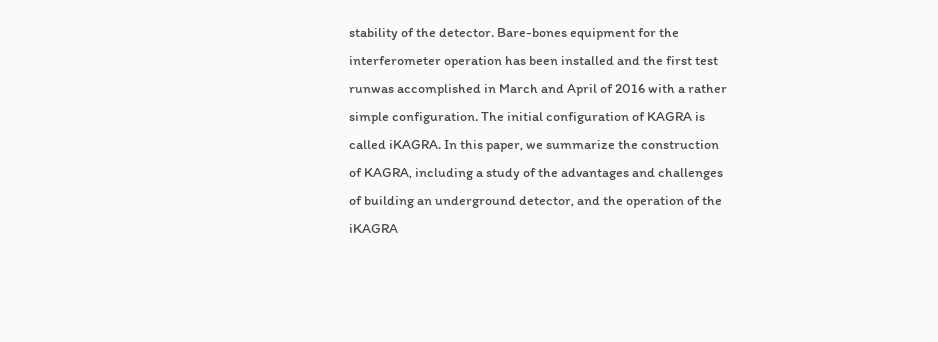stability of the detector. Bare-bones equipment for the interferometer operation has been installed and the first test runwas accomplished in March and April of 2016 with a rather simple configuration. The initial configuration of KAGRA is called iKAGRA. In this paper, we summarize the construction of KAGRA, including a study of the advantages and challenges of building an underground detector, and the operation of the iKAGRA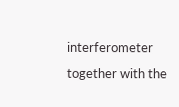interferometer together with the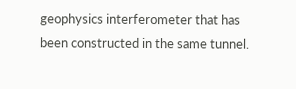geophysics interferometer that has been constructed in the same tunnel.